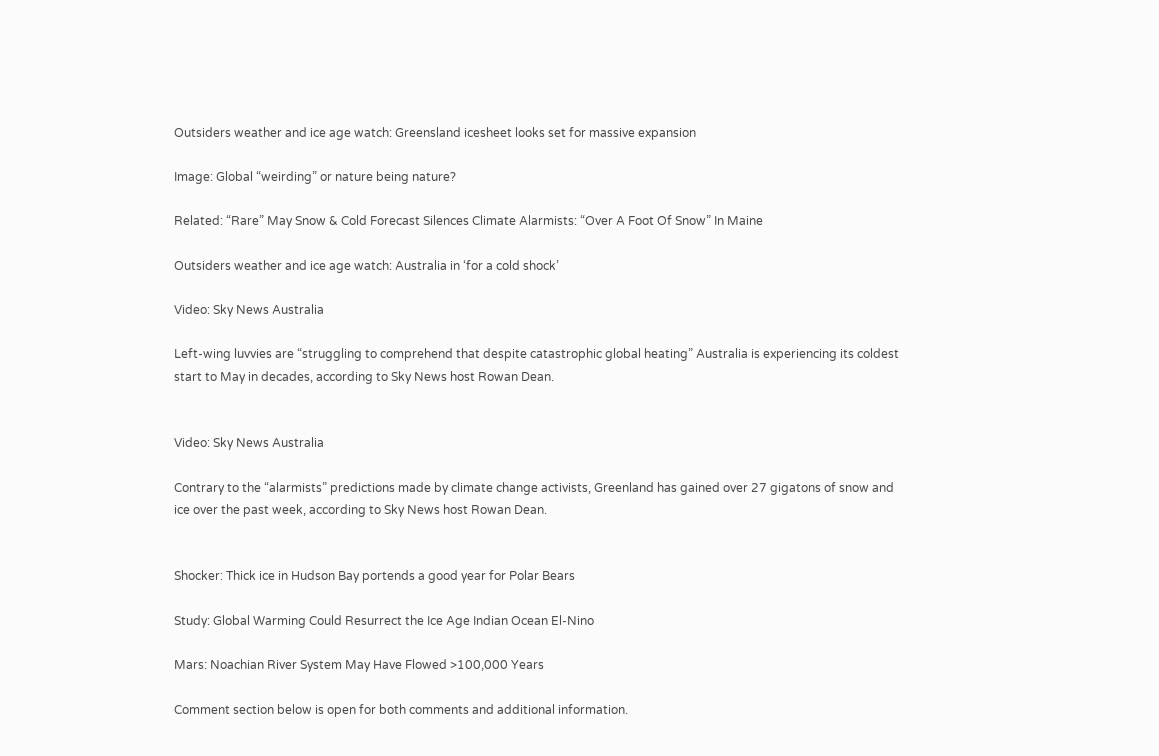Outsiders weather and ice age watch: Greensland icesheet looks set for massive expansion

Image: Global “weirding” or nature being nature?

Related: “Rare” May Snow & Cold Forecast Silences Climate Alarmists: “Over A Foot Of Snow” In Maine

Outsiders weather and ice age watch: Australia in ‘for a cold shock’

Video: Sky News Australia

Left-wing luvvies are “struggling to comprehend that despite catastrophic global heating” Australia is experiencing its coldest start to May in decades, according to Sky News host Rowan Dean.


Video: Sky News Australia

Contrary to the “alarmists” predictions made by climate change activists, Greenland has gained over 27 gigatons of snow and ice over the past week, according to Sky News host Rowan Dean.


Shocker: Thick ice in Hudson Bay portends a good year for Polar Bears

Study: Global Warming Could Resurrect the Ice Age Indian Ocean El-Nino

Mars: Noachian River System May Have Flowed >100,000 Years

Comment section below is open for both comments and additional information.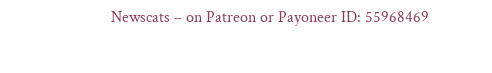Newscats – on Patreon or Payoneer ID: 55968469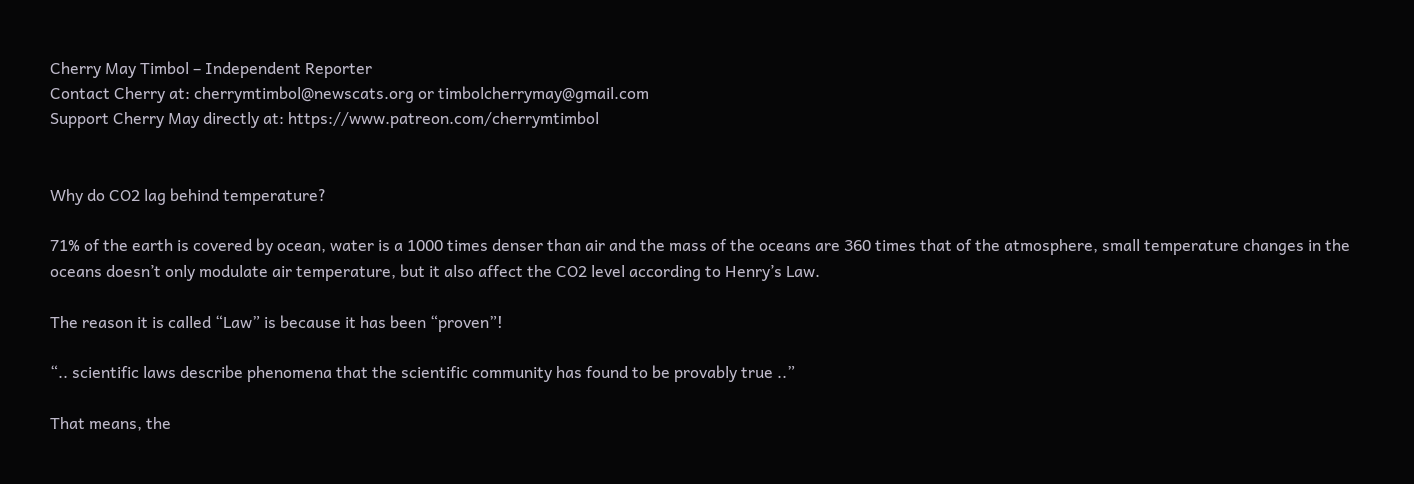Cherry May Timbol – Independent Reporter
Contact Cherry at: cherrymtimbol@newscats.org or timbolcherrymay@gmail.com
Support Cherry May directly at: https://www.patreon.com/cherrymtimbol


Why do CO2 lag behind temperature?

71% of the earth is covered by ocean, water is a 1000 times denser than air and the mass of the oceans are 360 times that of the atmosphere, small temperature changes in the oceans doesn’t only modulate air temperature, but it also affect the CO2 level according to Henry’s Law.

The reason it is called “Law” is because it has been “proven”!

“.. scientific laws describe phenomena that the scientific community has found to be provably true ..”

That means, the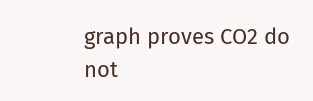graph proves CO2 do not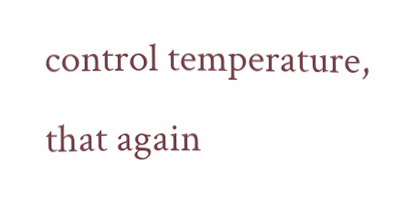control temperature, that again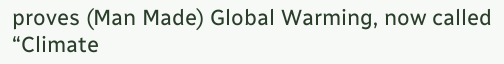proves (Man Made) Global Warming, now called “Climate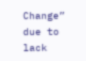Change” due to lack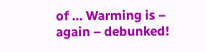of … Warming is – again – debunked!